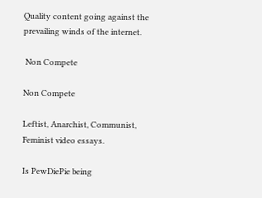Quality content going against the prevailing winds of the internet.

 Non Compete

Non Compete

Leftist, Anarchist, Communist, Feminist video essays.

Is PewDiePie being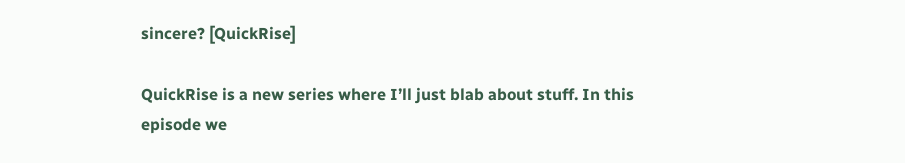sincere? [QuickRise]

QuickRise is a new series where I’ll just blab about stuff. In this episode we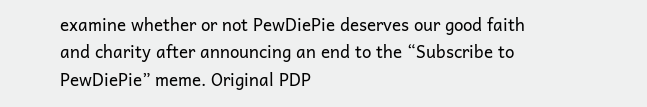examine whether or not PewDiePie deserves our good faith and charity after announcing an end to the “Subscribe to PewDiePie” meme. Original PDP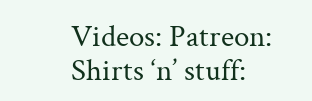Videos: Patreon: Shirts ‘n’ stuff: